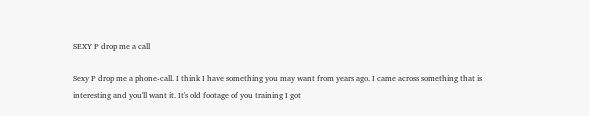SEXY P drop me a call

Sexy P drop me a phone-call. I think I have something you may want from years ago. I came across something that is interesting and you'll want it. It's old footage of you training I got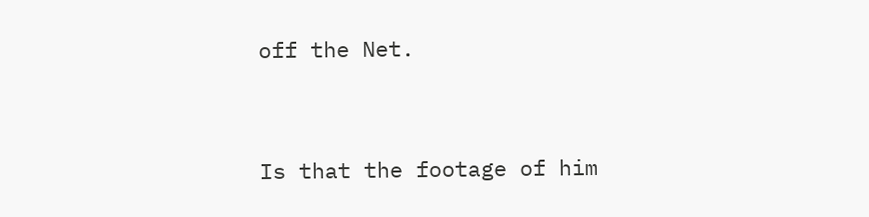off the Net.




Is that the footage of him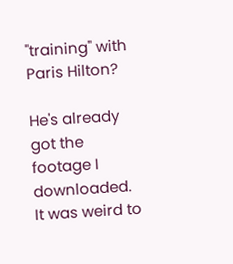"training" with Paris Hilton?

He's already got the footage I downloaded. It was weird to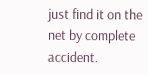just find it on the net by complete accident.